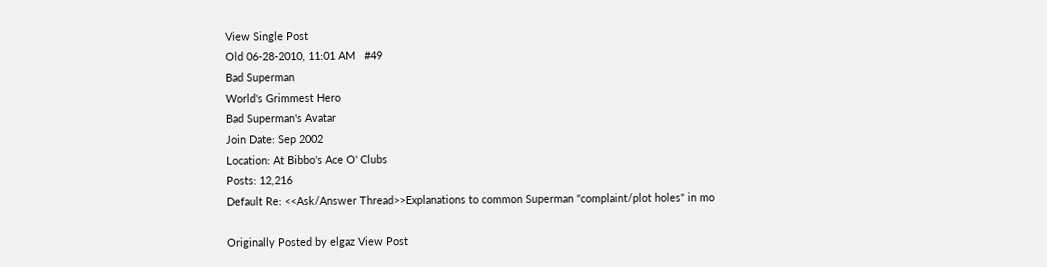View Single Post
Old 06-28-2010, 11:01 AM   #49
Bad Superman
World's Grimmest Hero
Bad Superman's Avatar
Join Date: Sep 2002
Location: At Bibbo's Ace O' Clubs
Posts: 12,216
Default Re: <<Ask/Answer Thread>>Explanations to common Superman "complaint/plot holes" in mo

Originally Posted by elgaz View Post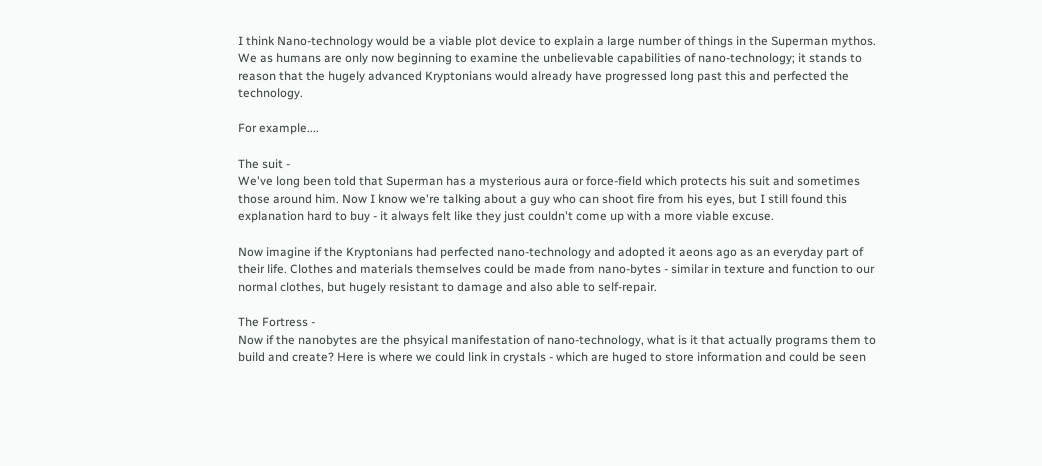I think Nano-technology would be a viable plot device to explain a large number of things in the Superman mythos. We as humans are only now beginning to examine the unbelievable capabilities of nano-technology; it stands to reason that the hugely advanced Kryptonians would already have progressed long past this and perfected the technology.

For example....

The suit -
We've long been told that Superman has a mysterious aura or force-field which protects his suit and sometimes those around him. Now I know we're talking about a guy who can shoot fire from his eyes, but I still found this explanation hard to buy - it always felt like they just couldn't come up with a more viable excuse.

Now imagine if the Kryptonians had perfected nano-technology and adopted it aeons ago as an everyday part of their life. Clothes and materials themselves could be made from nano-bytes - similar in texture and function to our normal clothes, but hugely resistant to damage and also able to self-repair.

The Fortress -
Now if the nanobytes are the phsyical manifestation of nano-technology, what is it that actually programs them to build and create? Here is where we could link in crystals - which are huged to store information and could be seen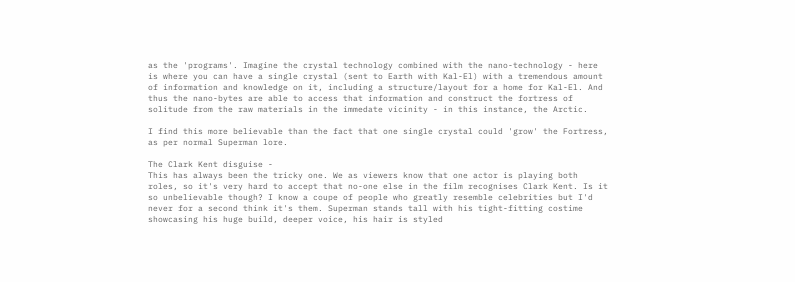as the 'programs'. Imagine the crystal technology combined with the nano-technology - here is where you can have a single crystal (sent to Earth with Kal-El) with a tremendous amount of information and knowledge on it, including a structure/layout for a home for Kal-El. And thus the nano-bytes are able to access that information and construct the fortress of solitude from the raw materials in the immedate vicinity - in this instance, the Arctic.

I find this more believable than the fact that one single crystal could 'grow' the Fortress, as per normal Superman lore.

The Clark Kent disguise -
This has always been the tricky one. We as viewers know that one actor is playing both roles, so it's very hard to accept that no-one else in the film recognises Clark Kent. Is it so unbelievable though? I know a coupe of people who greatly resemble celebrities but I'd never for a second think it's them. Superman stands tall with his tight-fitting costime showcasing his huge build, deeper voice, his hair is styled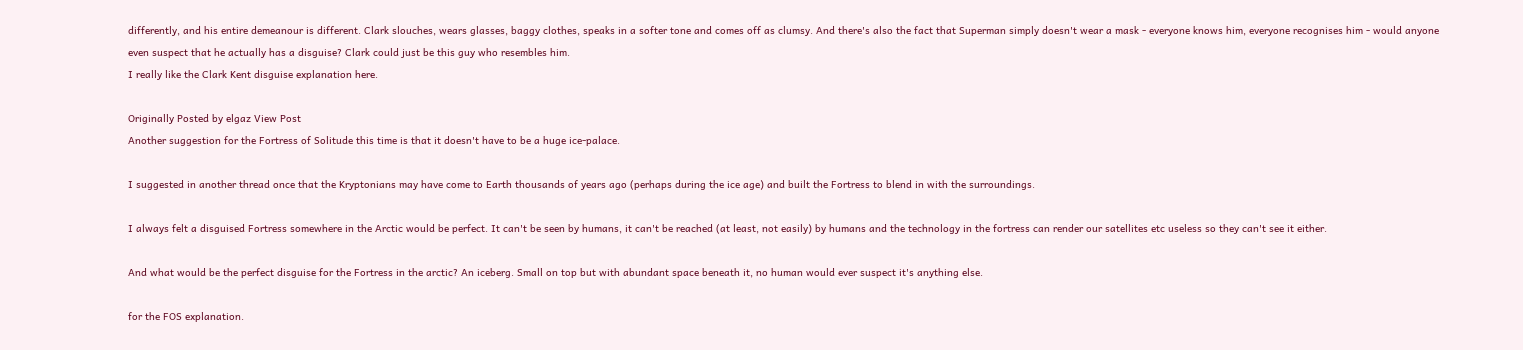differently, and his entire demeanour is different. Clark slouches, wears glasses, baggy clothes, speaks in a softer tone and comes off as clumsy. And there's also the fact that Superman simply doesn't wear a mask - everyone knows him, everyone recognises him - would anyone even suspect that he actually has a disguise? Clark could just be this guy who resembles him.
I really like the Clark Kent disguise explanation here.

Originally Posted by elgaz View Post
Another suggestion for the Fortress of Solitude this time is that it doesn't have to be a huge ice-palace.

I suggested in another thread once that the Kryptonians may have come to Earth thousands of years ago (perhaps during the ice age) and built the Fortress to blend in with the surroundings.

I always felt a disguised Fortress somewhere in the Arctic would be perfect. It can't be seen by humans, it can't be reached (at least, not easily) by humans and the technology in the fortress can render our satellites etc useless so they can't see it either.

And what would be the perfect disguise for the Fortress in the arctic? An iceberg. Small on top but with abundant space beneath it, no human would ever suspect it's anything else.

for the FOS explanation.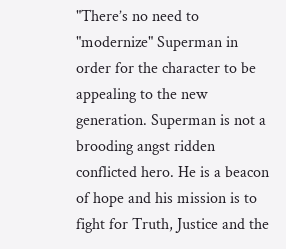"There’s no need to "modernize" Superman in order for the character to be appealing to the new generation. Superman is not a brooding angst ridden conflicted hero. He is a beacon of hope and his mission is to fight for Truth, Justice and the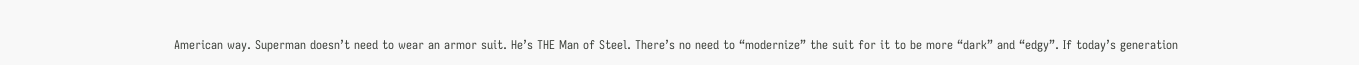American way. Superman doesn’t need to wear an armor suit. He’s THE Man of Steel. There’s no need to “modernize” the suit for it to be more “dark” and “edgy”. If today’s generation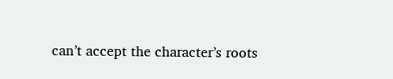can’t accept the character’s roots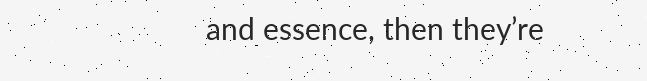and essence, then they’re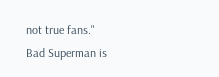not true fans."
Bad Superman is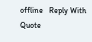offline   Reply With Quote